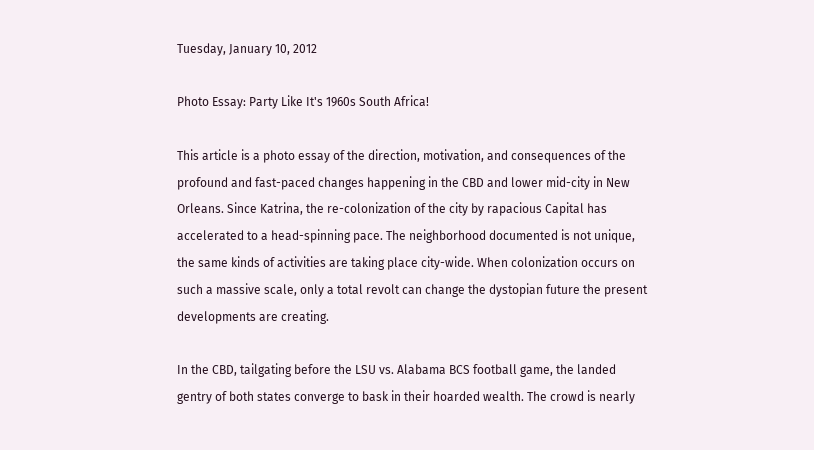Tuesday, January 10, 2012

Photo Essay: Party Like It's 1960s South Africa!

This article is a photo essay of the direction, motivation, and consequences of the profound and fast-paced changes happening in the CBD and lower mid-city in New Orleans. Since Katrina, the re-colonization of the city by rapacious Capital has accelerated to a head-spinning pace. The neighborhood documented is not unique, the same kinds of activities are taking place city-wide. When colonization occurs on such a massive scale, only a total revolt can change the dystopian future the present developments are creating.

In the CBD, tailgating before the LSU vs. Alabama BCS football game, the landed gentry of both states converge to bask in their hoarded wealth. The crowd is nearly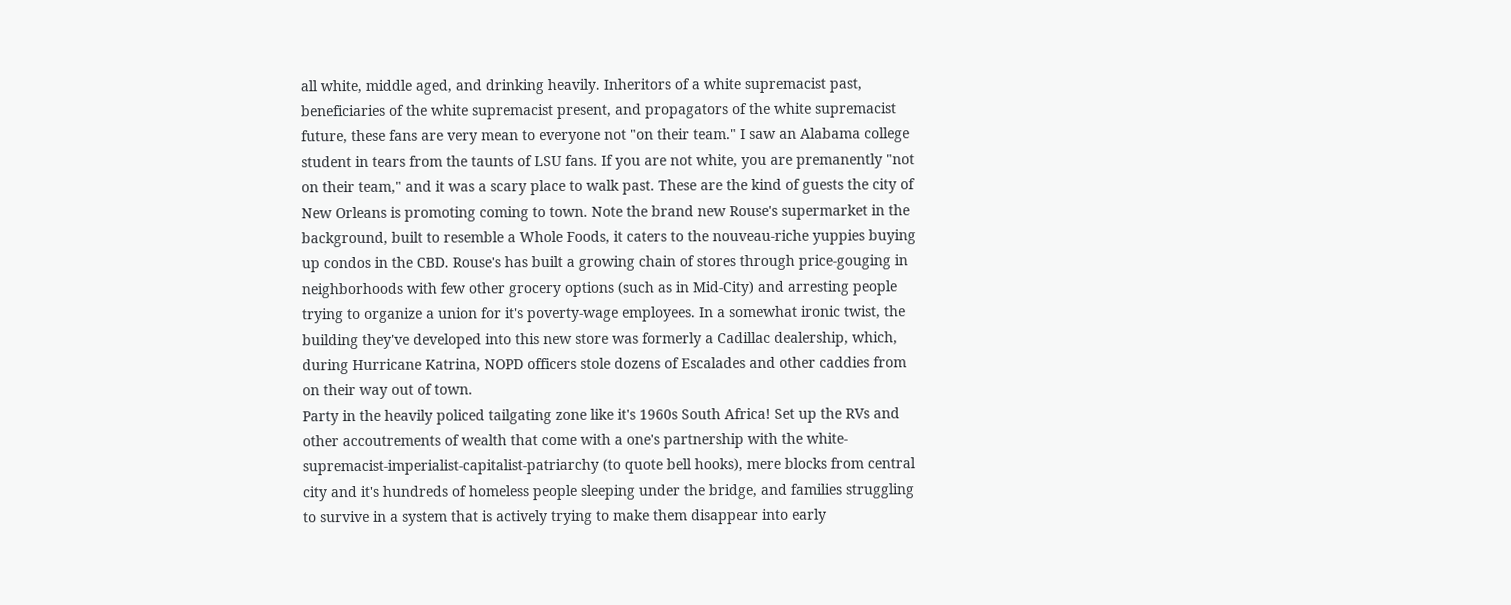all white, middle aged, and drinking heavily. Inheritors of a white supremacist past, beneficiaries of the white supremacist present, and propagators of the white supremacist future, these fans are very mean to everyone not "on their team." I saw an Alabama college student in tears from the taunts of LSU fans. If you are not white, you are premanently "not on their team," and it was a scary place to walk past. These are the kind of guests the city of New Orleans is promoting coming to town. Note the brand new Rouse's supermarket in the background, built to resemble a Whole Foods, it caters to the nouveau-riche yuppies buying up condos in the CBD. Rouse's has built a growing chain of stores through price-gouging in neighborhoods with few other grocery options (such as in Mid-City) and arresting people trying to organize a union for it's poverty-wage employees. In a somewhat ironic twist, the building they've developed into this new store was formerly a Cadillac dealership, which, during Hurricane Katrina, NOPD officers stole dozens of Escalades and other caddies from on their way out of town.
Party in the heavily policed tailgating zone like it's 1960s South Africa! Set up the RVs and other accoutrements of wealth that come with a one's partnership with the white-supremacist-imperialist-capitalist-patriarchy (to quote bell hooks), mere blocks from central city and it's hundreds of homeless people sleeping under the bridge, and families struggling to survive in a system that is actively trying to make them disappear into early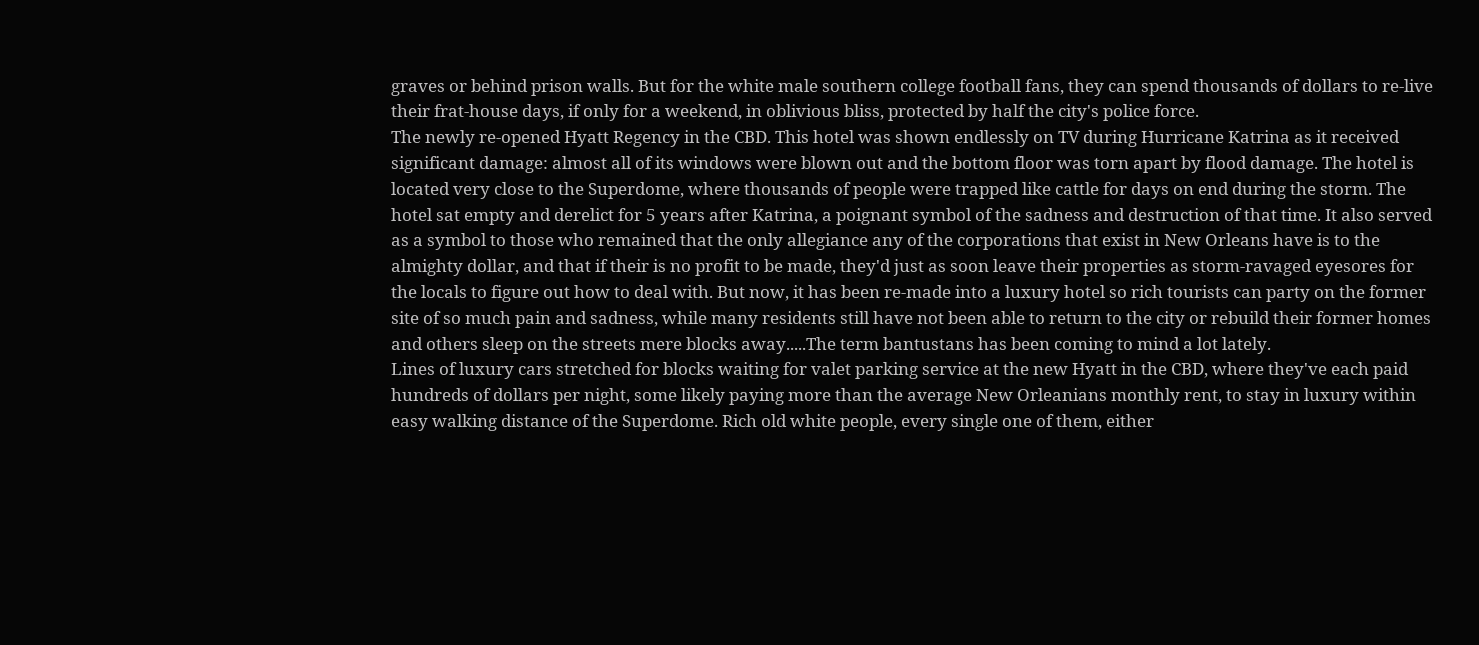graves or behind prison walls. But for the white male southern college football fans, they can spend thousands of dollars to re-live their frat-house days, if only for a weekend, in oblivious bliss, protected by half the city's police force.
The newly re-opened Hyatt Regency in the CBD. This hotel was shown endlessly on TV during Hurricane Katrina as it received significant damage: almost all of its windows were blown out and the bottom floor was torn apart by flood damage. The hotel is located very close to the Superdome, where thousands of people were trapped like cattle for days on end during the storm. The hotel sat empty and derelict for 5 years after Katrina, a poignant symbol of the sadness and destruction of that time. It also served as a symbol to those who remained that the only allegiance any of the corporations that exist in New Orleans have is to the almighty dollar, and that if their is no profit to be made, they'd just as soon leave their properties as storm-ravaged eyesores for the locals to figure out how to deal with. But now, it has been re-made into a luxury hotel so rich tourists can party on the former site of so much pain and sadness, while many residents still have not been able to return to the city or rebuild their former homes and others sleep on the streets mere blocks away.....The term bantustans has been coming to mind a lot lately.
Lines of luxury cars stretched for blocks waiting for valet parking service at the new Hyatt in the CBD, where they've each paid hundreds of dollars per night, some likely paying more than the average New Orleanians monthly rent, to stay in luxury within easy walking distance of the Superdome. Rich old white people, every single one of them, either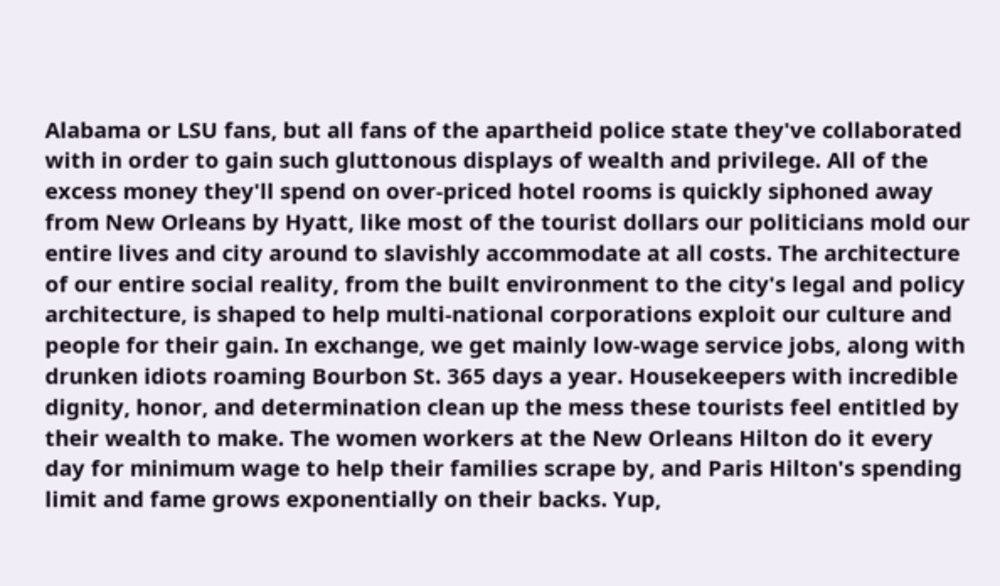Alabama or LSU fans, but all fans of the apartheid police state they've collaborated with in order to gain such gluttonous displays of wealth and privilege. All of the excess money they'll spend on over-priced hotel rooms is quickly siphoned away from New Orleans by Hyatt, like most of the tourist dollars our politicians mold our entire lives and city around to slavishly accommodate at all costs. The architecture of our entire social reality, from the built environment to the city's legal and policy architecture, is shaped to help multi-national corporations exploit our culture and people for their gain. In exchange, we get mainly low-wage service jobs, along with drunken idiots roaming Bourbon St. 365 days a year. Housekeepers with incredible dignity, honor, and determination clean up the mess these tourists feel entitled by their wealth to make. The women workers at the New Orleans Hilton do it every day for minimum wage to help their families scrape by, and Paris Hilton's spending limit and fame grows exponentially on their backs. Yup,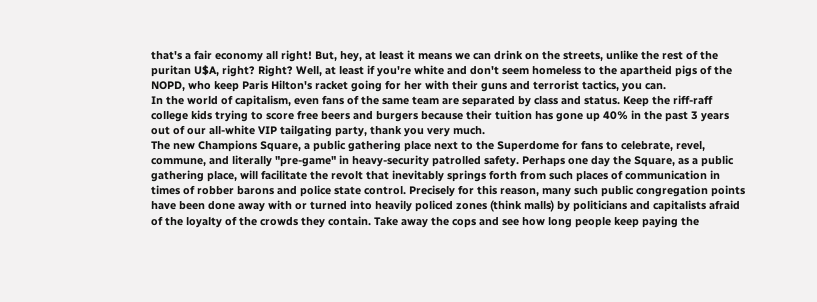that's a fair economy all right! But, hey, at least it means we can drink on the streets, unlike the rest of the puritan U$A, right? Right? Well, at least if you're white and don't seem homeless to the apartheid pigs of the NOPD, who keep Paris Hilton's racket going for her with their guns and terrorist tactics, you can.
In the world of capitalism, even fans of the same team are separated by class and status. Keep the riff-raff college kids trying to score free beers and burgers because their tuition has gone up 40% in the past 3 years out of our all-white VIP tailgating party, thank you very much.
The new Champions Square, a public gathering place next to the Superdome for fans to celebrate, revel, commune, and literally "pre-game" in heavy-security patrolled safety. Perhaps one day the Square, as a public gathering place, will facilitate the revolt that inevitably springs forth from such places of communication in times of robber barons and police state control. Precisely for this reason, many such public congregation points have been done away with or turned into heavily policed zones (think malls) by politicians and capitalists afraid of the loyalty of the crowds they contain. Take away the cops and see how long people keep paying the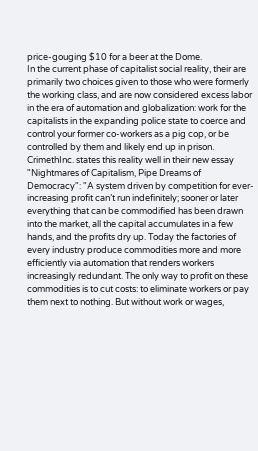price-gouging $10 for a beer at the Dome.
In the current phase of capitalist social reality, their are primarily two choices given to those who were formerly the working class, and are now considered excess labor in the era of automation and globalization: work for the capitalists in the expanding police state to coerce and control your former co-workers as a pig cop, or be controlled by them and likely end up in prison. CrimethInc. states this reality well in their new essay "Nightmares of Capitalism, Pipe Dreams of Democracy": "A system driven by competition for ever-increasing profit can’t run indefinitely; sooner or later everything that can be commodified has been drawn into the market, all the capital accumulates in a few hands, and the profits dry up. Today the factories of every industry produce commodities more and more efficiently via automation that renders workers increasingly redundant. The only way to profit on these commodities is to cut costs: to eliminate workers or pay them next to nothing. But without work or wages,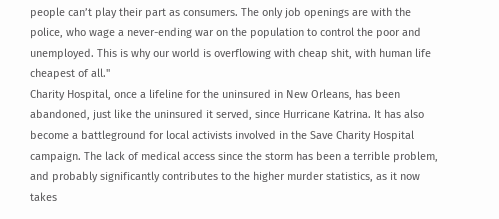people can’t play their part as consumers. The only job openings are with the police, who wage a never-ending war on the population to control the poor and unemployed. This is why our world is overflowing with cheap shit, with human life cheapest of all."
Charity Hospital, once a lifeline for the uninsured in New Orleans, has been abandoned, just like the uninsured it served, since Hurricane Katrina. It has also become a battleground for local activists involved in the Save Charity Hospital campaign. The lack of medical access since the storm has been a terrible problem, and probably significantly contributes to the higher murder statistics, as it now takes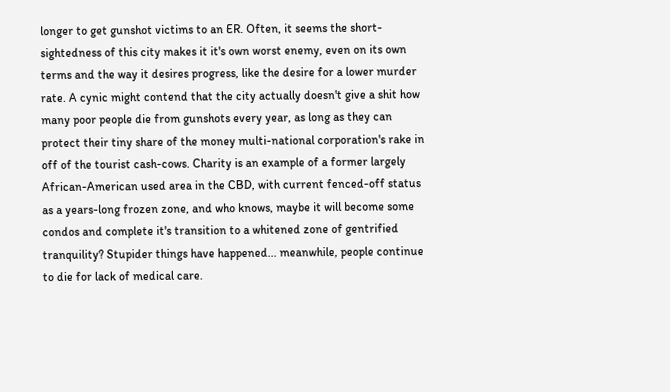longer to get gunshot victims to an ER. Often, it seems the short-sightedness of this city makes it it's own worst enemy, even on its own terms and the way it desires progress, like the desire for a lower murder rate. A cynic might contend that the city actually doesn't give a shit how many poor people die from gunshots every year, as long as they can protect their tiny share of the money multi-national corporation's rake in off of the tourist cash-cows. Charity is an example of a former largely African-American used area in the CBD, with current fenced-off status as a years-long frozen zone, and who knows, maybe it will become some condos and complete it's transition to a whitened zone of gentrified tranquility? Stupider things have happened... meanwhile, people continue to die for lack of medical care.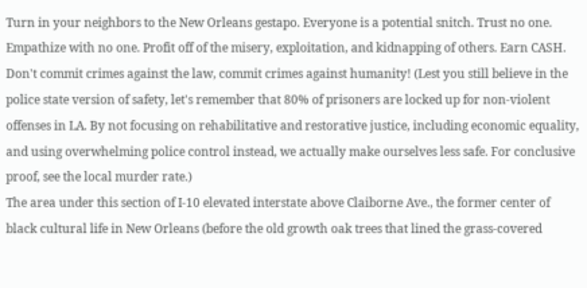Turn in your neighbors to the New Orleans gestapo. Everyone is a potential snitch. Trust no one. Empathize with no one. Profit off of the misery, exploitation, and kidnapping of others. Earn CASH. Don't commit crimes against the law, commit crimes against humanity! (Lest you still believe in the police state version of safety, let's remember that 80% of prisoners are locked up for non-violent offenses in LA. By not focusing on rehabilitative and restorative justice, including economic equality, and using overwhelming police control instead, we actually make ourselves less safe. For conclusive proof, see the local murder rate.)
The area under this section of I-10 elevated interstate above Claiborne Ave., the former center of black cultural life in New Orleans (before the old growth oak trees that lined the grass-covered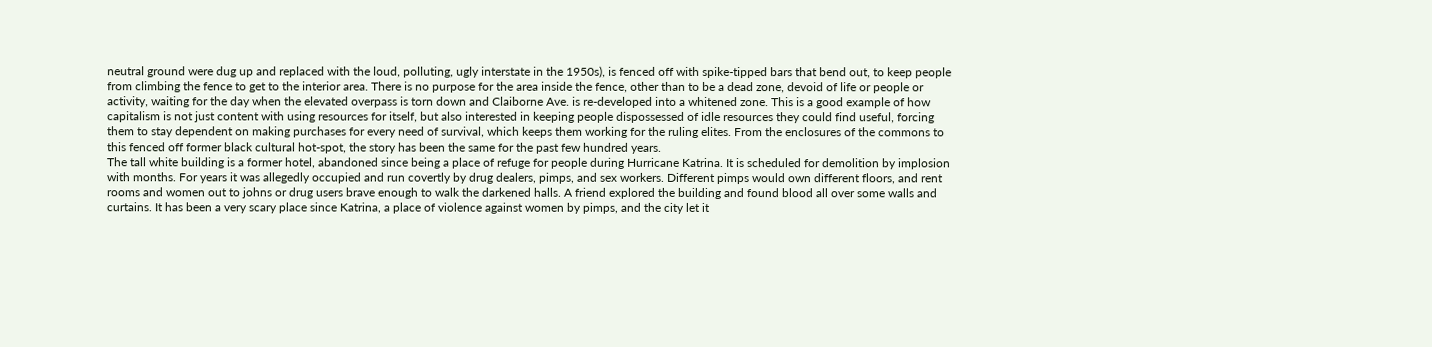neutral ground were dug up and replaced with the loud, polluting, ugly interstate in the 1950s), is fenced off with spike-tipped bars that bend out, to keep people from climbing the fence to get to the interior area. There is no purpose for the area inside the fence, other than to be a dead zone, devoid of life or people or activity, waiting for the day when the elevated overpass is torn down and Claiborne Ave. is re-developed into a whitened zone. This is a good example of how capitalism is not just content with using resources for itself, but also interested in keeping people dispossessed of idle resources they could find useful, forcing them to stay dependent on making purchases for every need of survival, which keeps them working for the ruling elites. From the enclosures of the commons to this fenced off former black cultural hot-spot, the story has been the same for the past few hundred years.
The tall white building is a former hotel, abandoned since being a place of refuge for people during Hurricane Katrina. It is scheduled for demolition by implosion with months. For years it was allegedly occupied and run covertly by drug dealers, pimps, and sex workers. Different pimps would own different floors, and rent rooms and women out to johns or drug users brave enough to walk the darkened halls. A friend explored the building and found blood all over some walls and curtains. It has been a very scary place since Katrina, a place of violence against women by pimps, and the city let it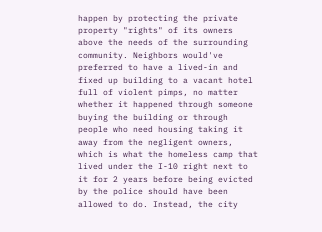happen by protecting the private property "rights" of its owners above the needs of the surrounding community. Neighbors would've preferred to have a lived-in and fixed up building to a vacant hotel full of violent pimps, no matter whether it happened through someone buying the building or through people who need housing taking it away from the negligent owners, which is what the homeless camp that lived under the I-10 right next to it for 2 years before being evicted by the police should have been allowed to do. Instead, the city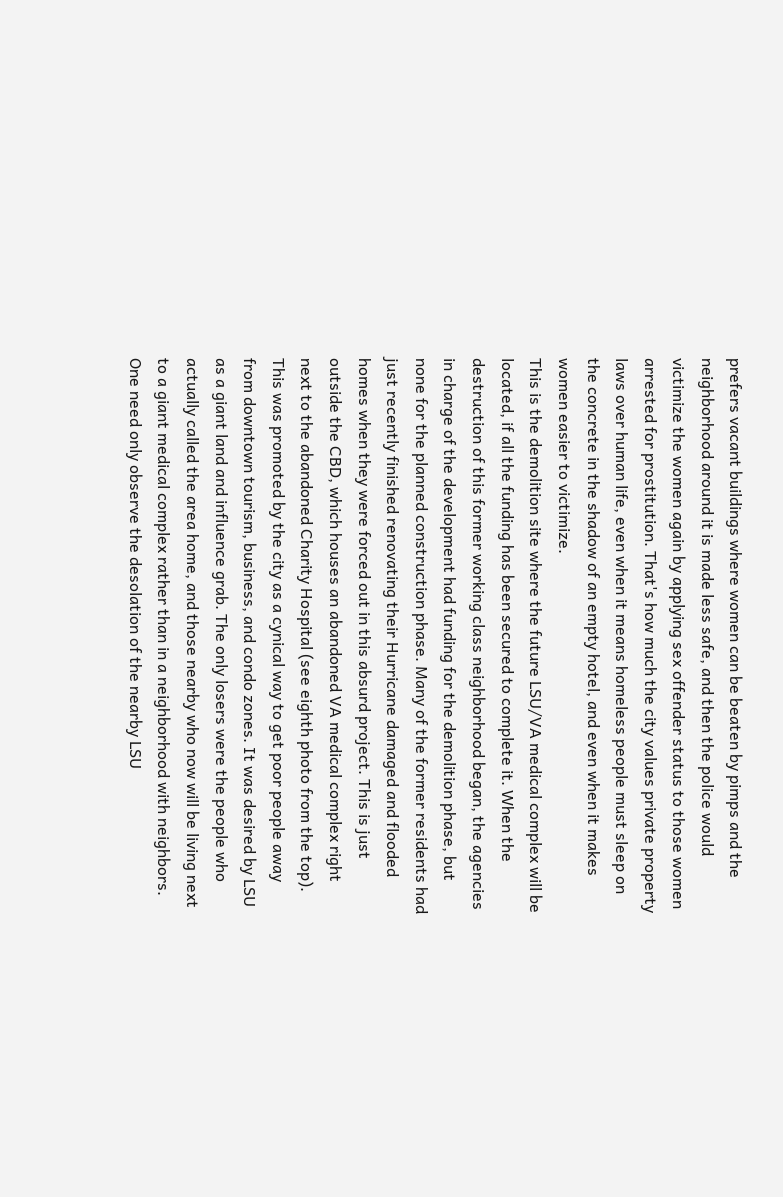prefers vacant buildings where women can be beaten by pimps and the neighborhood around it is made less safe, and then the police would victimize the women again by applying sex offender status to those women arrested for prostitution. That's how much the city values private property laws over human life, even when it means homeless people must sleep on the concrete in the shadow of an empty hotel, and even when it makes women easier to victimize.
This is the demolition site where the future LSU/VA medical complex will be located, if all the funding has been secured to complete it. When the destruction of this former working class neighborhood began, the agencies in charge of the development had funding for the demolition phase, but none for the planned construction phase. Many of the former residents had just recently finished renovating their Hurricane damaged and flooded homes when they were forced out in this absurd project. This is just outside the CBD, which houses an abandoned VA medical complex right next to the abandoned Charity Hospital (see eighth photo from the top). This was promoted by the city as a cynical way to get poor people away from downtown tourism, business, and condo zones. It was desired by LSU as a giant land and influence grab. The only losers were the people who actually called the area home, and those nearby who now will be living next to a giant medical complex rather than in a neighborhood with neighbors. One need only observe the desolation of the nearby LSU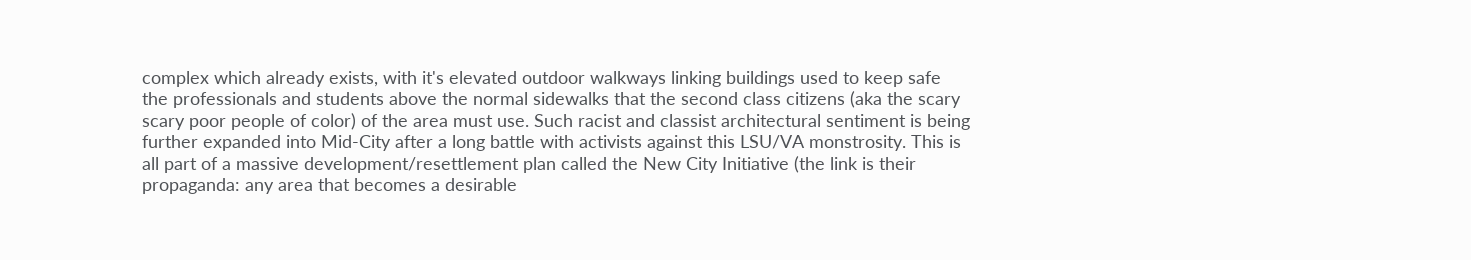complex which already exists, with it's elevated outdoor walkways linking buildings used to keep safe the professionals and students above the normal sidewalks that the second class citizens (aka the scary scary poor people of color) of the area must use. Such racist and classist architectural sentiment is being further expanded into Mid-City after a long battle with activists against this LSU/VA monstrosity. This is all part of a massive development/resettlement plan called the New City Initiative (the link is their propaganda: any area that becomes a desirable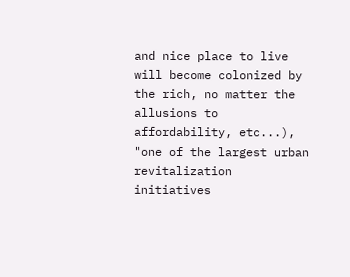and nice place to live will become colonized by the rich, no matter the allusions to affordability, etc...), "one of the largest urban revitalization initiatives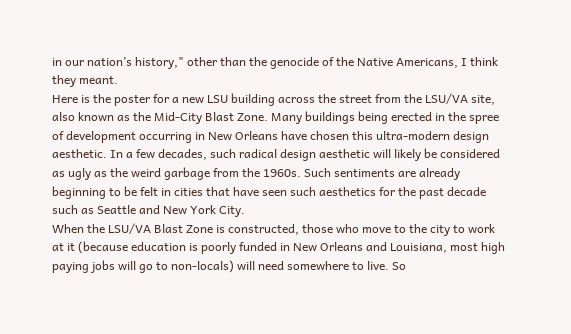in our nation’s history," other than the genocide of the Native Americans, I think they meant.
Here is the poster for a new LSU building across the street from the LSU/VA site, also known as the Mid-City Blast Zone. Many buildings being erected in the spree of development occurring in New Orleans have chosen this ultra-modern design aesthetic. In a few decades, such radical design aesthetic will likely be considered as ugly as the weird garbage from the 1960s. Such sentiments are already beginning to be felt in cities that have seen such aesthetics for the past decade such as Seattle and New York City.
When the LSU/VA Blast Zone is constructed, those who move to the city to work at it (because education is poorly funded in New Orleans and Louisiana, most high paying jobs will go to non-locals) will need somewhere to live. So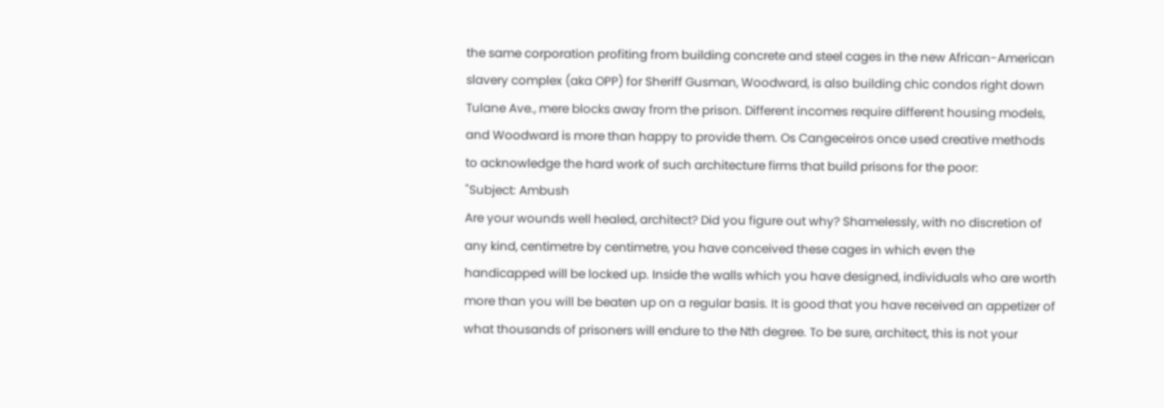the same corporation profiting from building concrete and steel cages in the new African-American slavery complex (aka OPP) for Sheriff Gusman, Woodward, is also building chic condos right down Tulane Ave., mere blocks away from the prison. Different incomes require different housing models, and Woodward is more than happy to provide them. Os Cangeceiros once used creative methods to acknowledge the hard work of such architecture firms that build prisons for the poor:
"Subject: Ambush
Are your wounds well healed, architect? Did you figure out why? Shamelessly, with no discretion of any kind, centimetre by centimetre, you have conceived these cages in which even the handicapped will be locked up. Inside the walls which you have designed, individuals who are worth more than you will be beaten up on a regular basis. It is good that you have received an appetizer of what thousands of prisoners will endure to the Nth degree. To be sure, architect, this is not your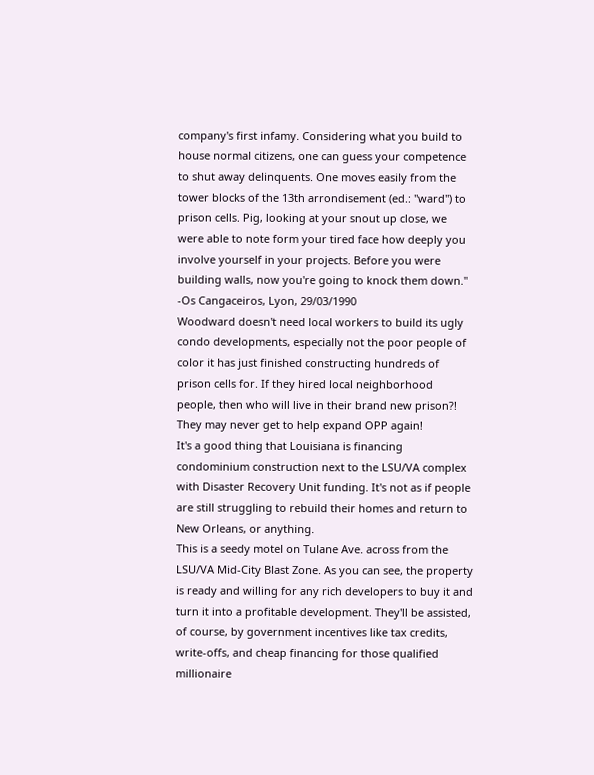company's first infamy. Considering what you build to house normal citizens, one can guess your competence to shut away delinquents. One moves easily from the tower blocks of the 13th arrondisement (ed.: "ward") to prison cells. Pig, looking at your snout up close, we were able to note form your tired face how deeply you involve yourself in your projects. Before you were building walls, now you're going to knock them down."
-Os Cangaceiros, Lyon, 29/03/1990
Woodward doesn't need local workers to build its ugly condo developments, especially not the poor people of color it has just finished constructing hundreds of prison cells for. If they hired local neighborhood people, then who will live in their brand new prison?! They may never get to help expand OPP again!
It's a good thing that Louisiana is financing condominium construction next to the LSU/VA complex with Disaster Recovery Unit funding. It's not as if people are still struggling to rebuild their homes and return to New Orleans, or anything.
This is a seedy motel on Tulane Ave. across from the LSU/VA Mid-City Blast Zone. As you can see, the property is ready and willing for any rich developers to buy it and turn it into a profitable development. They'll be assisted, of course, by government incentives like tax credits, write-offs, and cheap financing for those qualified millionaire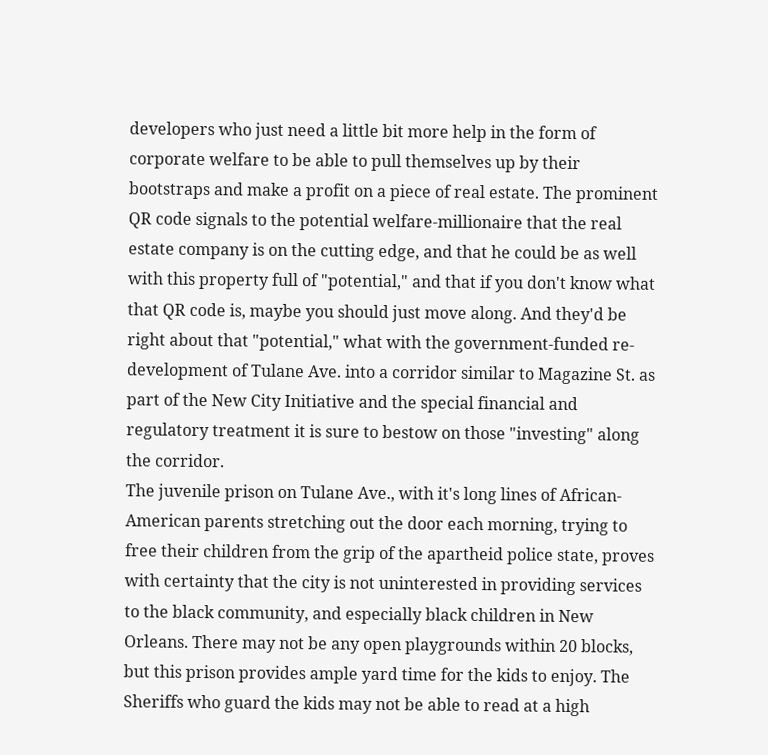developers who just need a little bit more help in the form of corporate welfare to be able to pull themselves up by their bootstraps and make a profit on a piece of real estate. The prominent QR code signals to the potential welfare-millionaire that the real estate company is on the cutting edge, and that he could be as well with this property full of "potential," and that if you don't know what that QR code is, maybe you should just move along. And they'd be right about that "potential," what with the government-funded re-development of Tulane Ave. into a corridor similar to Magazine St. as part of the New City Initiative and the special financial and regulatory treatment it is sure to bestow on those "investing" along the corridor.
The juvenile prison on Tulane Ave., with it's long lines of African-American parents stretching out the door each morning, trying to free their children from the grip of the apartheid police state, proves with certainty that the city is not uninterested in providing services to the black community, and especially black children in New Orleans. There may not be any open playgrounds within 20 blocks, but this prison provides ample yard time for the kids to enjoy. The Sheriffs who guard the kids may not be able to read at a high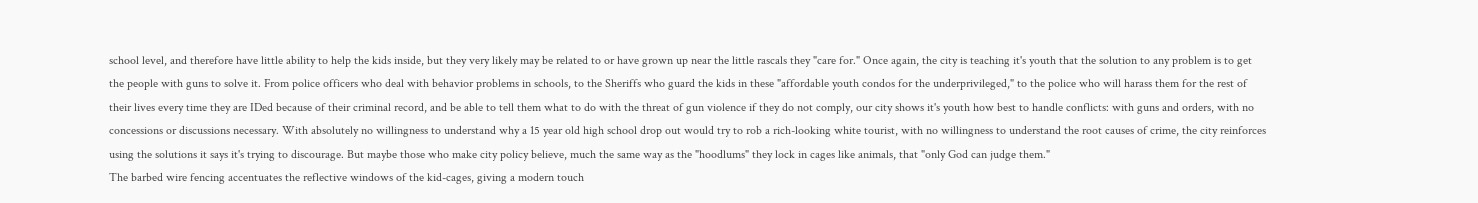school level, and therefore have little ability to help the kids inside, but they very likely may be related to or have grown up near the little rascals they "care for." Once again, the city is teaching it's youth that the solution to any problem is to get the people with guns to solve it. From police officers who deal with behavior problems in schools, to the Sheriffs who guard the kids in these "affordable youth condos for the underprivileged," to the police who will harass them for the rest of their lives every time they are IDed because of their criminal record, and be able to tell them what to do with the threat of gun violence if they do not comply, our city shows it's youth how best to handle conflicts: with guns and orders, with no concessions or discussions necessary. With absolutely no willingness to understand why a 15 year old high school drop out would try to rob a rich-looking white tourist, with no willingness to understand the root causes of crime, the city reinforces using the solutions it says it's trying to discourage. But maybe those who make city policy believe, much the same way as the "hoodlums" they lock in cages like animals, that "only God can judge them."
The barbed wire fencing accentuates the reflective windows of the kid-cages, giving a modern touch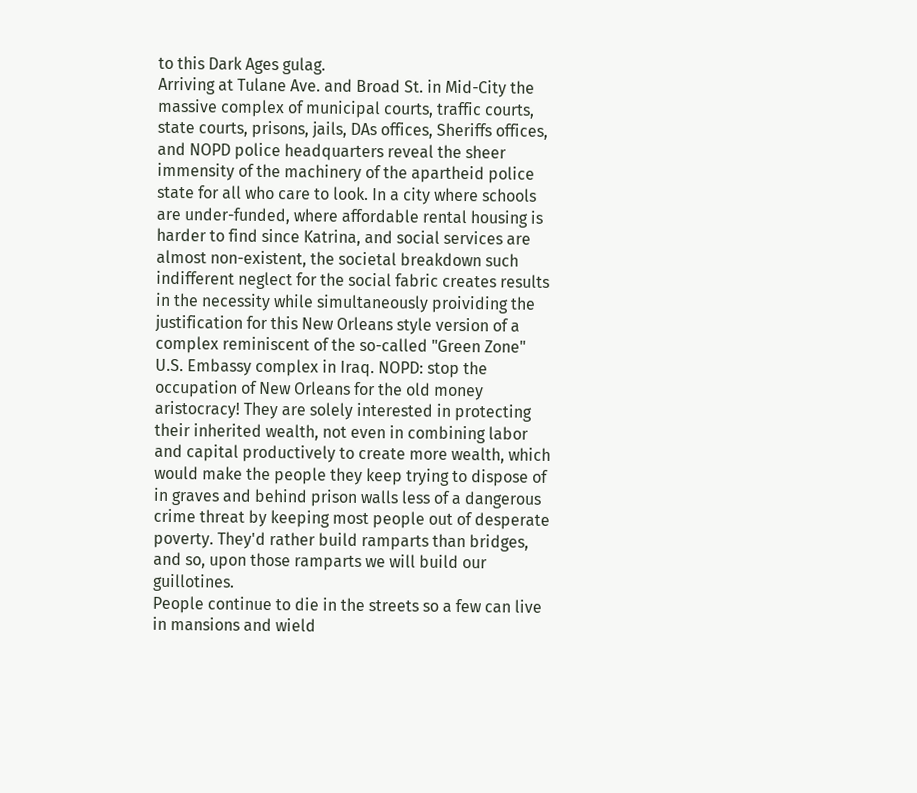to this Dark Ages gulag.
Arriving at Tulane Ave. and Broad St. in Mid-City the massive complex of municipal courts, traffic courts, state courts, prisons, jails, DAs offices, Sheriffs offices, and NOPD police headquarters reveal the sheer immensity of the machinery of the apartheid police state for all who care to look. In a city where schools are under-funded, where affordable rental housing is harder to find since Katrina, and social services are almost non-existent, the societal breakdown such indifferent neglect for the social fabric creates results in the necessity while simultaneously proividing the justification for this New Orleans style version of a complex reminiscent of the so-called "Green Zone" U.S. Embassy complex in Iraq. NOPD: stop the occupation of New Orleans for the old money aristocracy! They are solely interested in protecting their inherited wealth, not even in combining labor and capital productively to create more wealth, which would make the people they keep trying to dispose of in graves and behind prison walls less of a dangerous crime threat by keeping most people out of desperate poverty. They'd rather build ramparts than bridges, and so, upon those ramparts we will build our guillotines.
People continue to die in the streets so a few can live in mansions and wield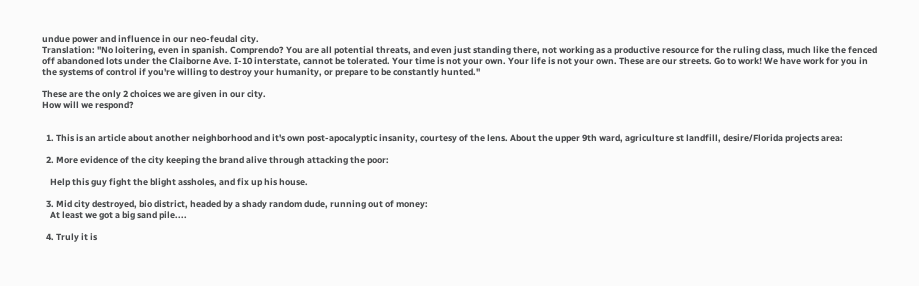undue power and influence in our neo-feudal city.
Translation: "No loitering, even in spanish. Comprendo? You are all potential threats, and even just standing there, not working as a productive resource for the ruling class, much like the fenced off abandoned lots under the Claiborne Ave. I-10 interstate, cannot be tolerated. Your time is not your own. Your life is not your own. These are our streets. Go to work! We have work for you in the systems of control if you're willing to destroy your humanity, or prepare to be constantly hunted."

These are the only 2 choices we are given in our city.
How will we respond?


  1. This is an article about another neighborhood and it's own post-apocalyptic insanity, courtesy of the lens. About the upper 9th ward, agriculture st landfill, desire/Florida projects area:

  2. More evidence of the city keeping the brand alive through attacking the poor:

    Help this guy fight the blight assholes, and fix up his house.

  3. Mid city destroyed, bio district, headed by a shady random dude, running out of money:
    At least we got a big sand pile....

  4. Truly it is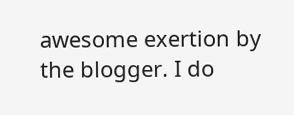awesome exertion by the blogger. I do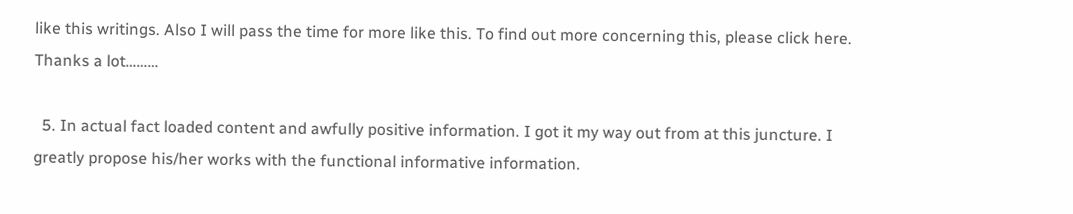like this writings. Also I will pass the time for more like this. To find out more concerning this, please click here. Thanks a lot………

  5. In actual fact loaded content and awfully positive information. I got it my way out from at this juncture. I greatly propose his/her works with the functional informative information.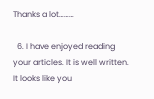Thanks a lot………

  6. I have enjoyed reading your articles. It is well written. It looks like you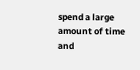spend a large amount of time and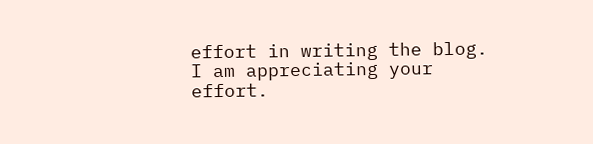effort in writing the blog. I am appreciating your effort.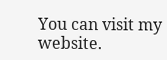You can visit my website.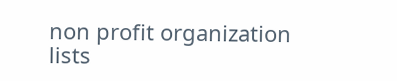non profit organization lists